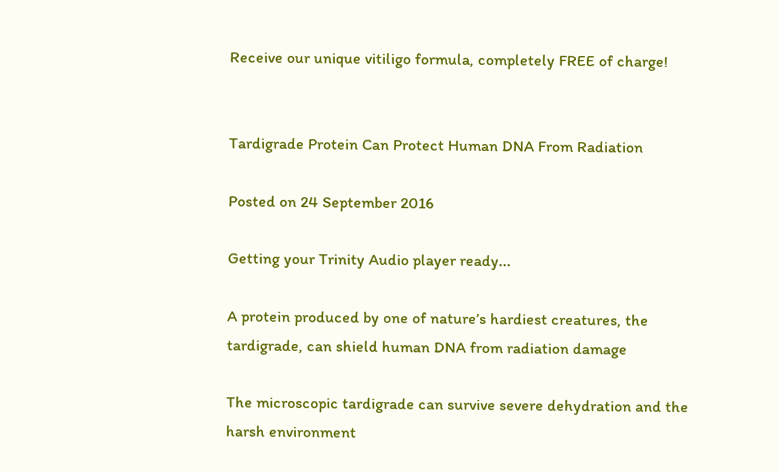Receive our unique vitiligo formula, completely FREE of charge!


Tardigrade Protein Can Protect Human DNA From Radiation

Posted on 24 September 2016

Getting your Trinity Audio player ready...

A protein produced by one of nature’s hardiest creatures, the tardigrade, can shield human DNA from radiation damage

The microscopic tardigrade can survive severe dehydration and the harsh environment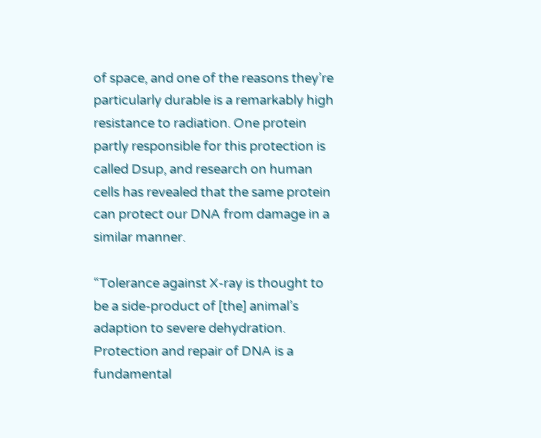of space, and one of the reasons they’re particularly durable is a remarkably high resistance to radiation. One protein partly responsible for this protection is called Dsup, and research on human cells has revealed that the same protein can protect our DNA from damage in a similar manner.

“Tolerance against X-ray is thought to be a side-product of [the] animal’s adaption to severe dehydration. Protection and repair of DNA is a fundamental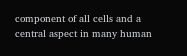component of all cells and a central aspect in many human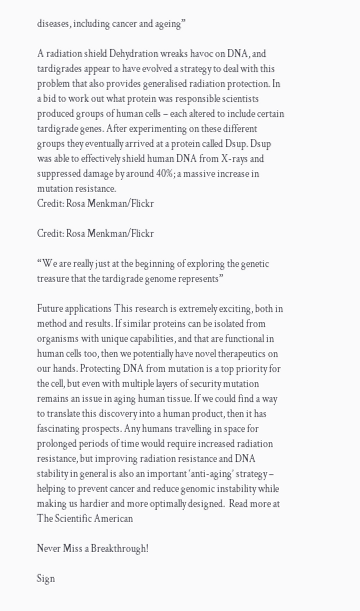diseases, including cancer and ageing”

A radiation shield Dehydration wreaks havoc on DNA, and tardigrades appear to have evolved a strategy to deal with this problem that also provides generalised radiation protection. In a bid to work out what protein was responsible scientists produced groups of human cells – each altered to include certain tardigrade genes. After experimenting on these different groups they eventually arrived at a protein called Dsup. Dsup was able to effectively shield human DNA from X-rays and suppressed damage by around 40%; a massive increase in mutation resistance.
Credit: Rosa Menkman/Flickr

Credit: Rosa Menkman/Flickr

“We are really just at the beginning of exploring the genetic treasure that the tardigrade genome represents”

Future applications This research is extremely exciting, both in method and results. If similar proteins can be isolated from organisms with unique capabilities, and that are functional in human cells too, then we potentially have novel therapeutics on our hands. Protecting DNA from mutation is a top priority for the cell, but even with multiple layers of security mutation remains an issue in aging human tissue. If we could find a way to translate this discovery into a human product, then it has fascinating prospects. Any humans travelling in space for prolonged periods of time would require increased radiation resistance, but improving radiation resistance and DNA stability in general is also an important ‘anti-aging’ strategy – helping to prevent cancer and reduce genomic instability while making us hardier and more optimally designed.  Read more at The Scientific American

Never Miss a Breakthrough!

Sign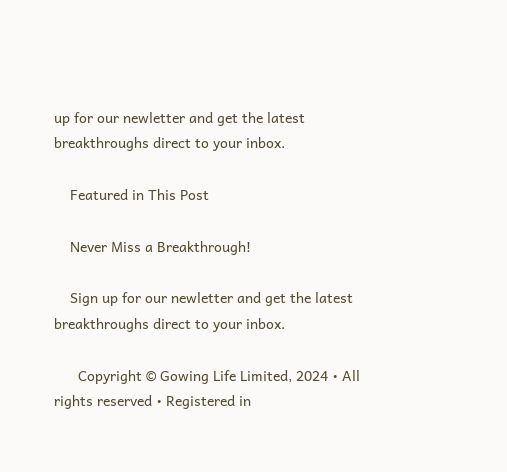up for our newletter and get the latest breakthroughs direct to your inbox.

    Featured in This Post

    Never Miss a Breakthrough!

    Sign up for our newletter and get the latest breakthroughs direct to your inbox.

      Copyright © Gowing Life Limited, 2024 • All rights reserved • Registered in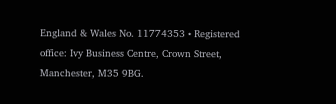England & Wales No. 11774353 • Registered office: Ivy Business Centre, Crown Street, Manchester, M35 9BG.